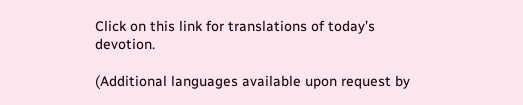Click on this link for translations of today’s devotion.

(Additional languages available upon request by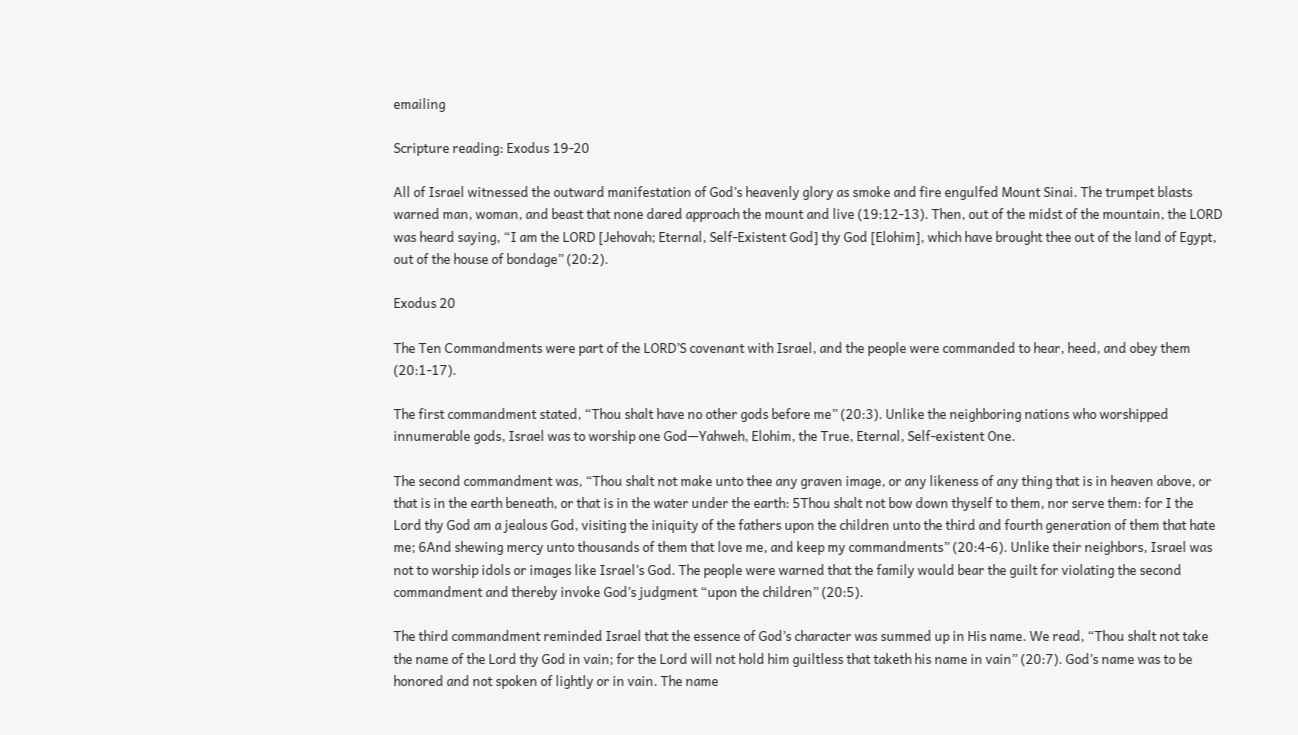emailing

Scripture reading: Exodus 19-20

All of Israel witnessed the outward manifestation of God’s heavenly glory as smoke and fire engulfed Mount Sinai. The trumpet blasts warned man, woman, and beast that none dared approach the mount and live (19:12-13). Then, out of the midst of the mountain, the LORD was heard saying, “I am the LORD [Jehovah; Eternal, Self-Existent God] thy God [Elohim], which have brought thee out of the land of Egypt, out of the house of bondage” (20:2).

Exodus 20

The Ten Commandments were part of the LORD’S covenant with Israel, and the people were commanded to hear, heed, and obey them (20:1-17).

The first commandment stated, “Thou shalt have no other gods before me” (20:3). Unlike the neighboring nations who worshipped innumerable gods, Israel was to worship one God—Yahweh, Elohim, the True, Eternal, Self-existent One.

The second commandment was, “Thou shalt not make unto thee any graven image, or any likeness of any thing that is in heaven above, or that is in the earth beneath, or that is in the water under the earth: 5Thou shalt not bow down thyself to them, nor serve them: for I the Lord thy God am a jealous God, visiting the iniquity of the fathers upon the children unto the third and fourth generation of them that hate me; 6And shewing mercy unto thousands of them that love me, and keep my commandments” (20:4-6). Unlike their neighbors, Israel was not to worship idols or images like Israel’s God. The people were warned that the family would bear the guilt for violating the second commandment and thereby invoke God’s judgment “upon the children” (20:5).

The third commandment reminded Israel that the essence of God’s character was summed up in His name. We read, “Thou shalt not take the name of the Lord thy God in vain; for the Lord will not hold him guiltless that taketh his name in vain” (20:7). God’s name was to be honored and not spoken of lightly or in vain. The name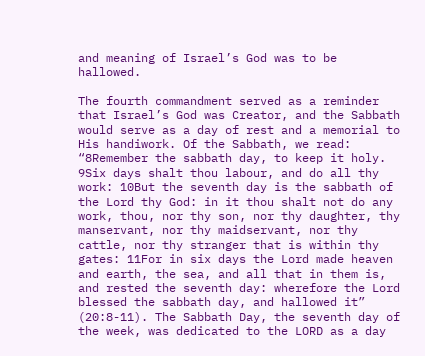and meaning of Israel’s God was to be hallowed.

The fourth commandment served as a reminder that Israel’s God was Creator, and the Sabbath would serve as a day of rest and a memorial to His handiwork. Of the Sabbath, we read: “8Remember the sabbath day, to keep it holy. 9Six days shalt thou labour, and do all thy work: 10But the seventh day is the sabbath of the Lord thy God: in it thou shalt not do any work, thou, nor thy son, nor thy daughter, thy manservant, nor thy maidservant, nor thy cattle, nor thy stranger that is within thy gates: 11For in six days the Lord made heaven and earth, the sea, and all that in them is, and rested the seventh day: wherefore the Lord blessed the sabbath day, and hallowed it” (20:8-11). The Sabbath Day, the seventh day of the week, was dedicated to the LORD as a day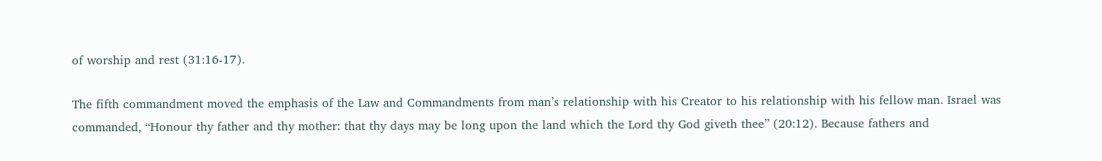of worship and rest (31:16-17).

The fifth commandment moved the emphasis of the Law and Commandments from man’s relationship with his Creator to his relationship with his fellow man. Israel was commanded, “Honour thy father and thy mother: that thy days may be long upon the land which the Lord thy God giveth thee” (20:12). Because fathers and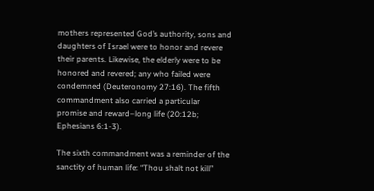mothers represented God’s authority, sons and daughters of Israel were to honor and revere their parents. Likewise, the elderly were to be honored and revered; any who failed were condemned (Deuteronomy 27:16). The fifth commandment also carried a particular promise and reward–long life (20:12b; Ephesians 6:1-3).

The sixth commandment was a reminder of the sanctity of human life: “Thou shalt not kill”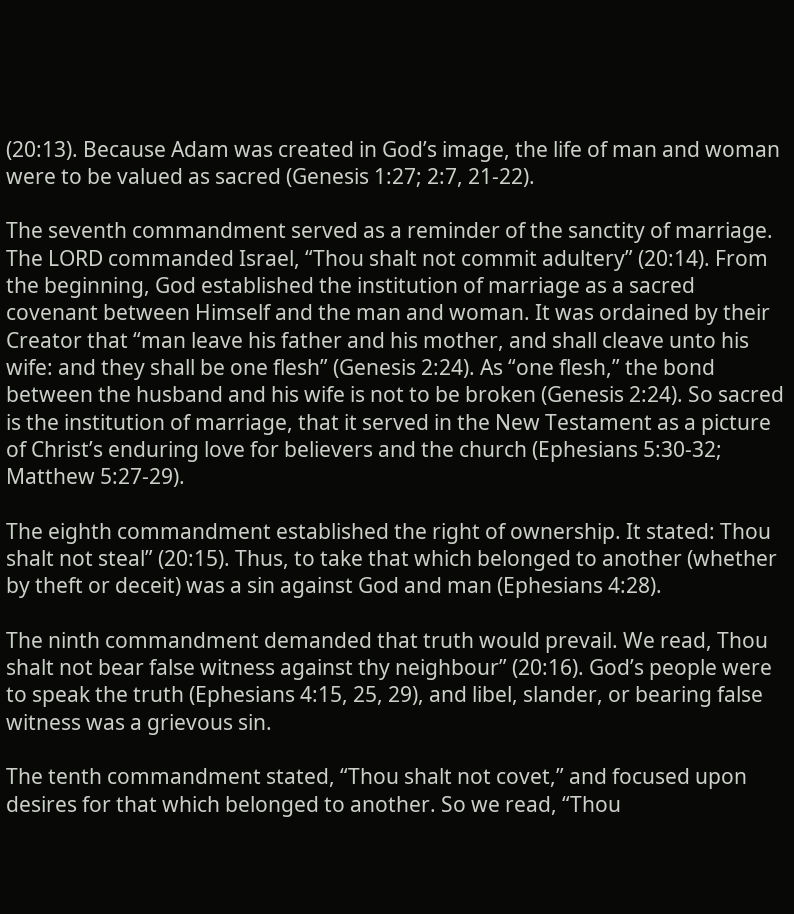(20:13). Because Adam was created in God’s image, the life of man and woman were to be valued as sacred (Genesis 1:27; 2:7, 21-22).

The seventh commandment served as a reminder of the sanctity of marriage. The LORD commanded Israel, “Thou shalt not commit adultery” (20:14). From the beginning, God established the institution of marriage as a sacred covenant between Himself and the man and woman. It was ordained by their Creator that “man leave his father and his mother, and shall cleave unto his wife: and they shall be one flesh” (Genesis 2:24). As “one flesh,” the bond between the husband and his wife is not to be broken (Genesis 2:24). So sacred is the institution of marriage, that it served in the New Testament as a picture of Christ’s enduring love for believers and the church (Ephesians 5:30-32; Matthew 5:27-29).

The eighth commandment established the right of ownership. It stated: Thou shalt not steal” (20:15). Thus, to take that which belonged to another (whether by theft or deceit) was a sin against God and man (Ephesians 4:28).

The ninth commandment demanded that truth would prevail. We read, Thou shalt not bear false witness against thy neighbour” (20:16). God’s people were to speak the truth (Ephesians 4:15, 25, 29), and libel, slander, or bearing false witness was a grievous sin.

The tenth commandment stated, “Thou shalt not covet,” and focused upon desires for that which belonged to another. So we read, “Thou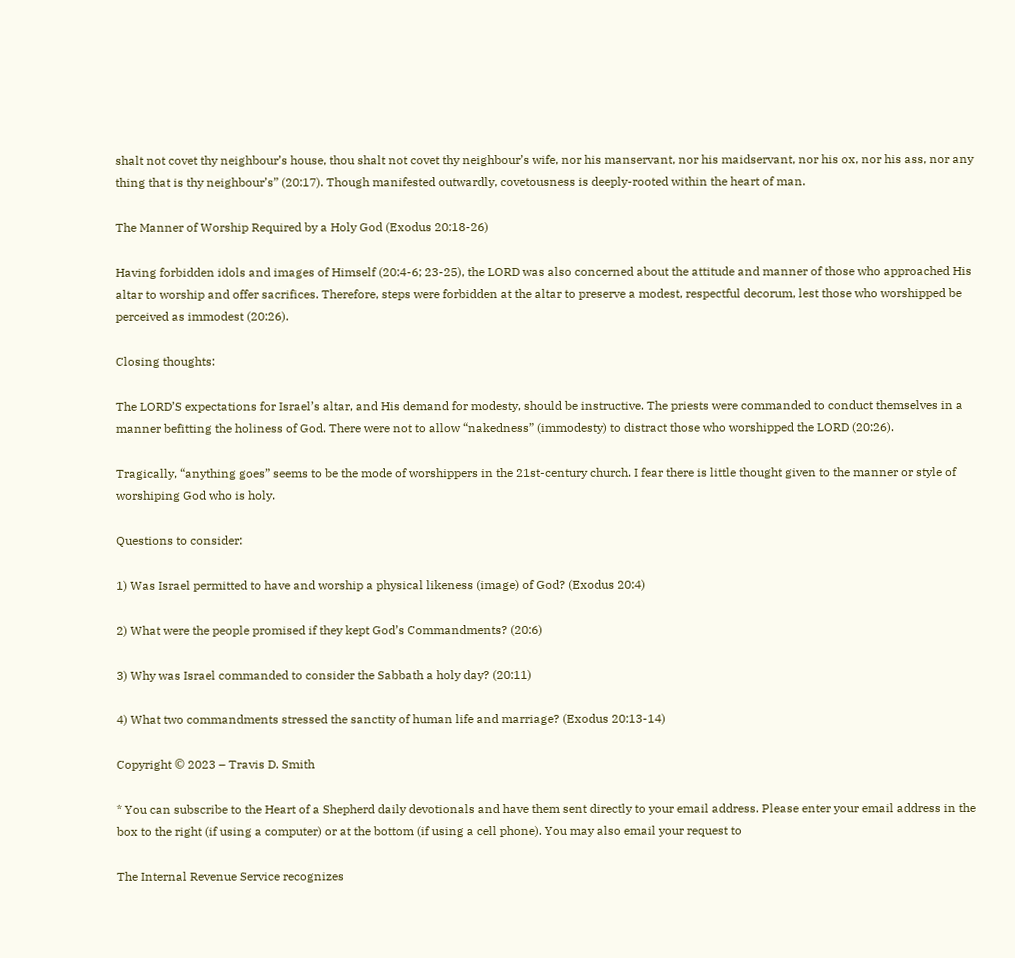shalt not covet thy neighbour’s house, thou shalt not covet thy neighbour’s wife, nor his manservant, nor his maidservant, nor his ox, nor his ass, nor any thing that is thy neighbour’s” (20:17). Though manifested outwardly, covetousness is deeply-rooted within the heart of man.

The Manner of Worship Required by a Holy God (Exodus 20:18-26)

Having forbidden idols and images of Himself (20:4-6; 23-25), the LORD was also concerned about the attitude and manner of those who approached His altar to worship and offer sacrifices. Therefore, steps were forbidden at the altar to preserve a modest, respectful decorum, lest those who worshipped be perceived as immodest (20:26).

Closing thoughts:

The LORD’S expectations for Israel’s altar, and His demand for modesty, should be instructive. The priests were commanded to conduct themselves in a manner befitting the holiness of God. There were not to allow “nakedness” (immodesty) to distract those who worshipped the LORD (20:26).

Tragically, “anything goes” seems to be the mode of worshippers in the 21st-century church. I fear there is little thought given to the manner or style of worshiping God who is holy.

Questions to consider:

1) Was Israel permitted to have and worship a physical likeness (image) of God? (Exodus 20:4)

2) What were the people promised if they kept God’s Commandments? (20:6)

3) Why was Israel commanded to consider the Sabbath a holy day? (20:11)

4) What two commandments stressed the sanctity of human life and marriage? (Exodus 20:13-14)

Copyright © 2023 – Travis D. Smith

* You can subscribe to the Heart of a Shepherd daily devotionals and have them sent directly to your email address. Please enter your email address in the box to the right (if using a computer) or at the bottom (if using a cell phone). You may also email your request to

The Internal Revenue Service recognizes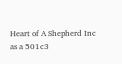Heart of A Shepherd Inc as a 501c3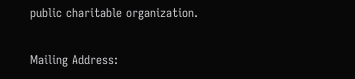public charitable organization.

Mailing Address: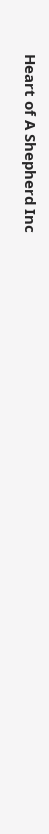Heart of A Shepherd Inc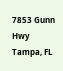7853 Gunn Hwy
Tampa, FL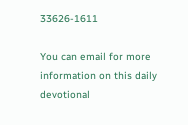33626-1611

You can email for more information on this daily devotional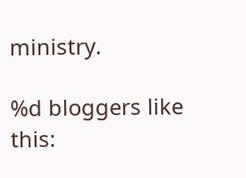ministry.

%d bloggers like this: